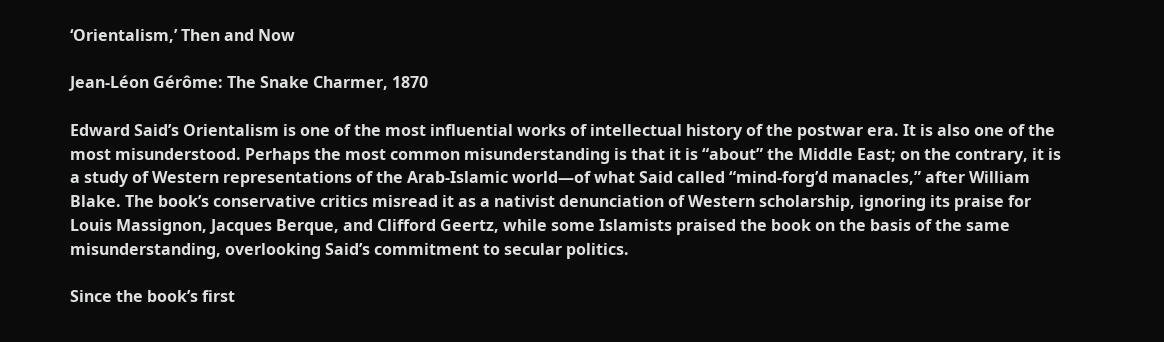‘Orientalism,’ Then and Now

Jean-Léon Gérôme: The Snake Charmer, 1870

Edward Said’s Orientalism is one of the most influential works of intellectual history of the postwar era. It is also one of the most misunderstood. Perhaps the most common misunderstanding is that it is “about” the Middle East; on the contrary, it is a study of Western representations of the Arab-Islamic world—of what Said called “mind-forg’d manacles,” after William Blake. The book’s conservative critics misread it as a nativist denunciation of Western scholarship, ignoring its praise for Louis Massignon, Jacques Berque, and Clifford Geertz, while some Islamists praised the book on the basis of the same misunderstanding, overlooking Said’s commitment to secular politics.

Since the book’s first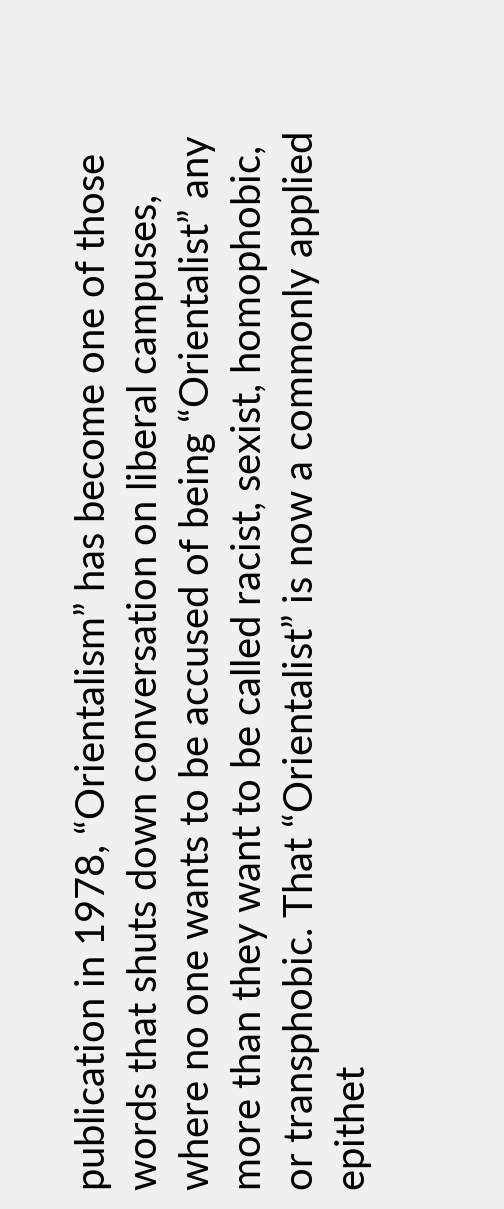publication in 1978, “Orientalism” has become one of those words that shuts down conversation on liberal campuses, where no one wants to be accused of being “Orientalist” any more than they want to be called racist, sexist, homophobic, or transphobic. That “Orientalist” is now a commonly applied epithet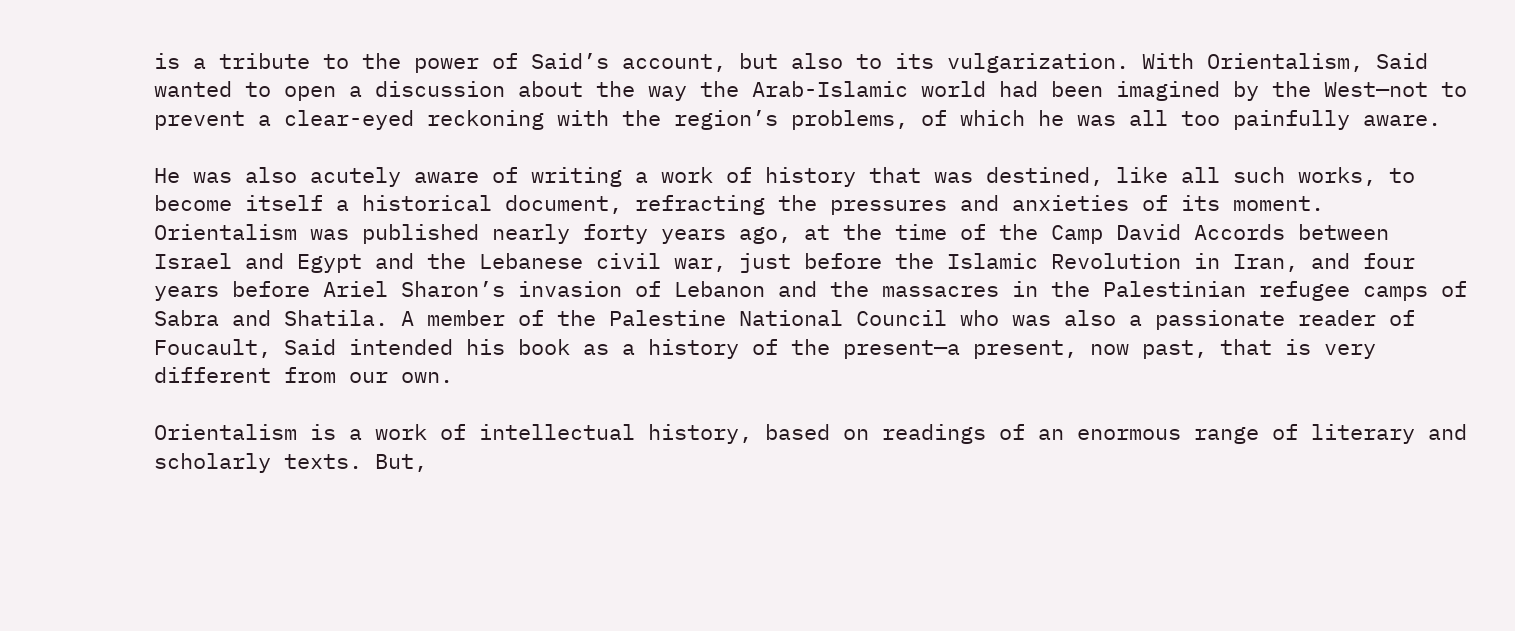is a tribute to the power of Said’s account, but also to its vulgarization. With Orientalism, Said wanted to open a discussion about the way the Arab-Islamic world had been imagined by the West—not to prevent a clear-eyed reckoning with the region’s problems, of which he was all too painfully aware.

He was also acutely aware of writing a work of history that was destined, like all such works, to become itself a historical document, refracting the pressures and anxieties of its moment. Orientalism was published nearly forty years ago, at the time of the Camp David Accords between Israel and Egypt and the Lebanese civil war, just before the Islamic Revolution in Iran, and four years before Ariel Sharon’s invasion of Lebanon and the massacres in the Palestinian refugee camps of Sabra and Shatila. A member of the Palestine National Council who was also a passionate reader of Foucault, Said intended his book as a history of the present—a present, now past, that is very different from our own.

Orientalism is a work of intellectual history, based on readings of an enormous range of literary and scholarly texts. But,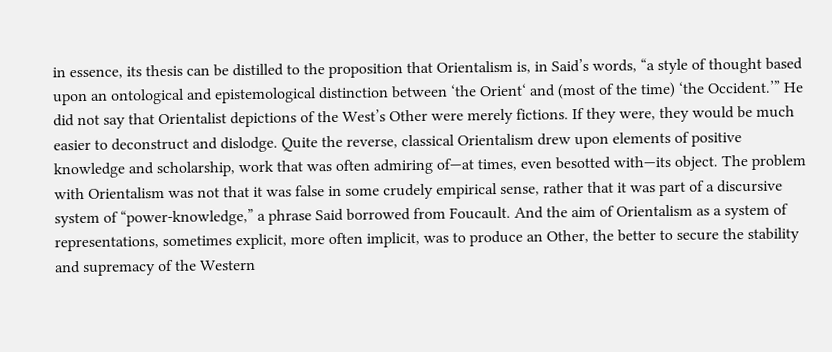in essence, its thesis can be distilled to the proposition that Orientalism is, in Said’s words, “a style of thought based upon an ontological and epistemological distinction between ‘the Orient‘ and (most of the time) ‘the Occident.’” He did not say that Orientalist depictions of the West’s Other were merely fictions. If they were, they would be much easier to deconstruct and dislodge. Quite the reverse, classical Orientalism drew upon elements of positive knowledge and scholarship, work that was often admiring of—at times, even besotted with—its object. The problem with Orientalism was not that it was false in some crudely empirical sense, rather that it was part of a discursive system of “power-knowledge,” a phrase Said borrowed from Foucault. And the aim of Orientalism as a system of representations, sometimes explicit, more often implicit, was to produce an Other, the better to secure the stability and supremacy of the Western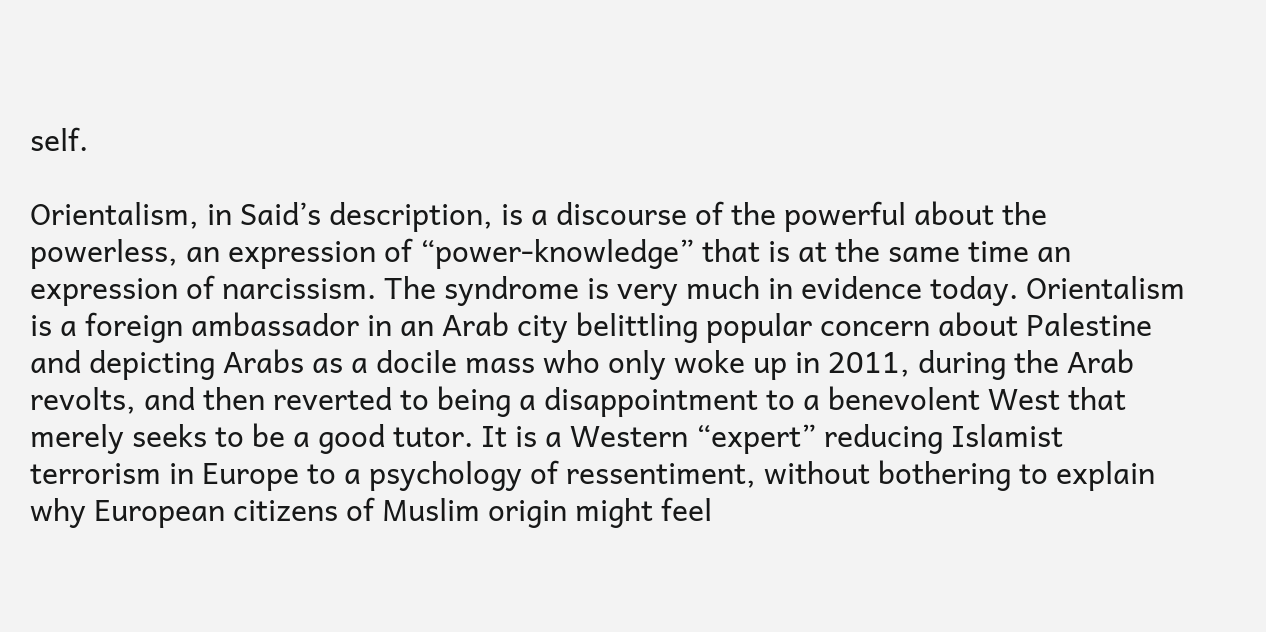self.

Orientalism, in Said’s description, is a discourse of the powerful about the powerless, an expression of “power-knowledge” that is at the same time an expression of narcissism. The syndrome is very much in evidence today. Orientalism is a foreign ambassador in an Arab city belittling popular concern about Palestine and depicting Arabs as a docile mass who only woke up in 2011, during the Arab revolts, and then reverted to being a disappointment to a benevolent West that merely seeks to be a good tutor. It is a Western “expert” reducing Islamist terrorism in Europe to a psychology of ressentiment, without bothering to explain why European citizens of Muslim origin might feel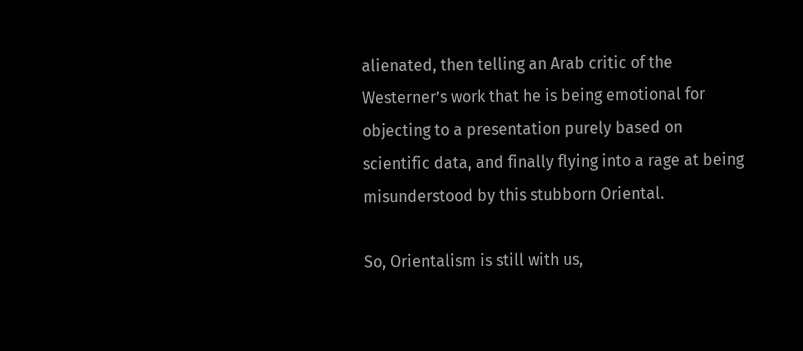alienated, then telling an Arab critic of the Westerner’s work that he is being emotional for objecting to a presentation purely based on scientific data, and finally flying into a rage at being misunderstood by this stubborn Oriental.

So, Orientalism is still with us,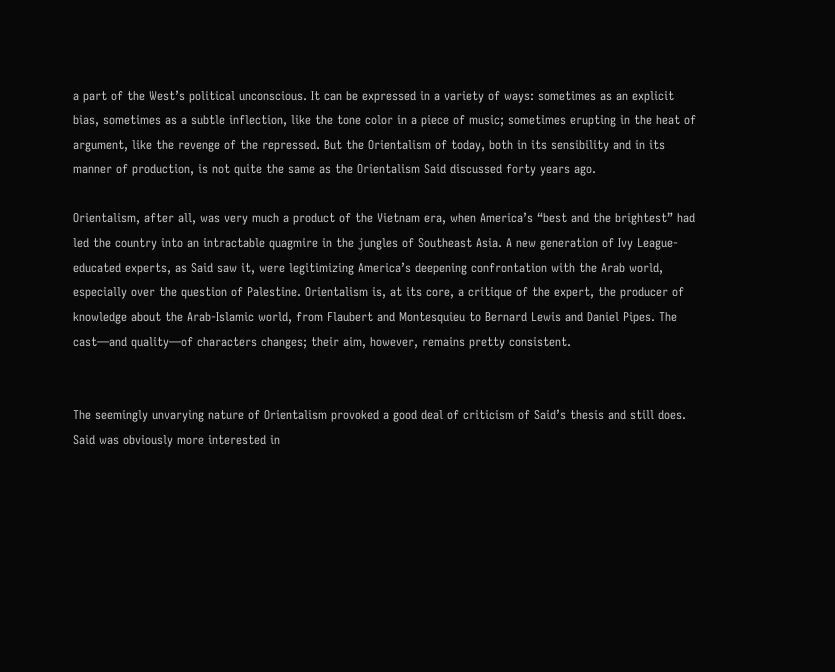a part of the West’s political unconscious. It can be expressed in a variety of ways: sometimes as an explicit bias, sometimes as a subtle inflection, like the tone color in a piece of music; sometimes erupting in the heat of argument, like the revenge of the repressed. But the Orientalism of today, both in its sensibility and in its manner of production, is not quite the same as the Orientalism Said discussed forty years ago.

Orientalism, after all, was very much a product of the Vietnam era, when America’s “best and the brightest” had led the country into an intractable quagmire in the jungles of Southeast Asia. A new generation of Ivy League-educated experts, as Said saw it, were legitimizing America’s deepening confrontation with the Arab world, especially over the question of Palestine. Orientalism is, at its core, a critique of the expert, the producer of knowledge about the Arab-Islamic world, from Flaubert and Montesquieu to Bernard Lewis and Daniel Pipes. The cast—and quality—of characters changes; their aim, however, remains pretty consistent.


The seemingly unvarying nature of Orientalism provoked a good deal of criticism of Said’s thesis and still does. Said was obviously more interested in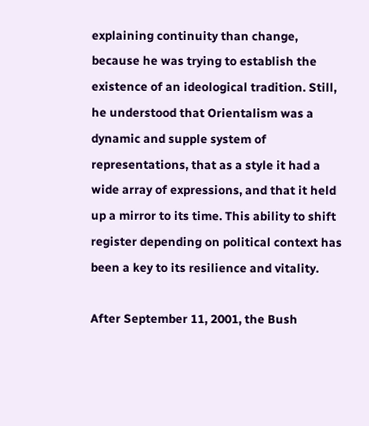explaining continuity than change, because he was trying to establish the existence of an ideological tradition. Still, he understood that Orientalism was a dynamic and supple system of representations, that as a style it had a wide array of expressions, and that it held up a mirror to its time. This ability to shift register depending on political context has been a key to its resilience and vitality.

After September 11, 2001, the Bush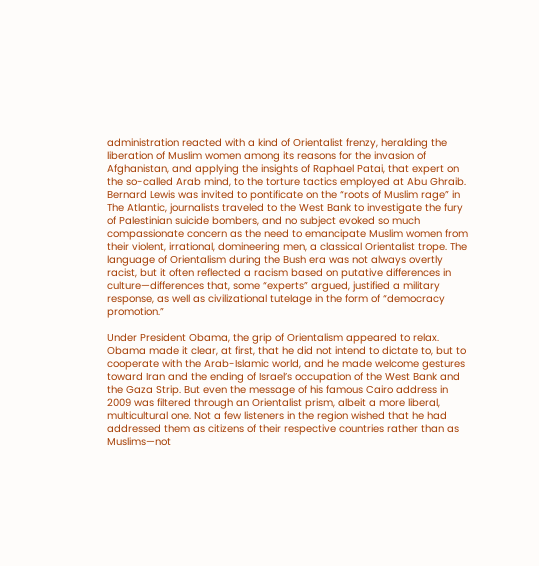administration reacted with a kind of Orientalist frenzy, heralding the liberation of Muslim women among its reasons for the invasion of Afghanistan, and applying the insights of Raphael Patai, that expert on the so-called Arab mind, to the torture tactics employed at Abu Ghraib. Bernard Lewis was invited to pontificate on the “roots of Muslim rage” in The Atlantic, journalists traveled to the West Bank to investigate the fury of Palestinian suicide bombers, and no subject evoked so much compassionate concern as the need to emancipate Muslim women from their violent, irrational, domineering men, a classical Orientalist trope. The language of Orientalism during the Bush era was not always overtly racist, but it often reflected a racism based on putative differences in culture—differences that, some “experts” argued, justified a military response, as well as civilizational tutelage in the form of “democracy promotion.”

Under President Obama, the grip of Orientalism appeared to relax. Obama made it clear, at first, that he did not intend to dictate to, but to cooperate with the Arab-Islamic world, and he made welcome gestures toward Iran and the ending of Israel’s occupation of the West Bank and the Gaza Strip. But even the message of his famous Cairo address in 2009 was filtered through an Orientalist prism, albeit a more liberal, multicultural one. Not a few listeners in the region wished that he had addressed them as citizens of their respective countries rather than as Muslims—not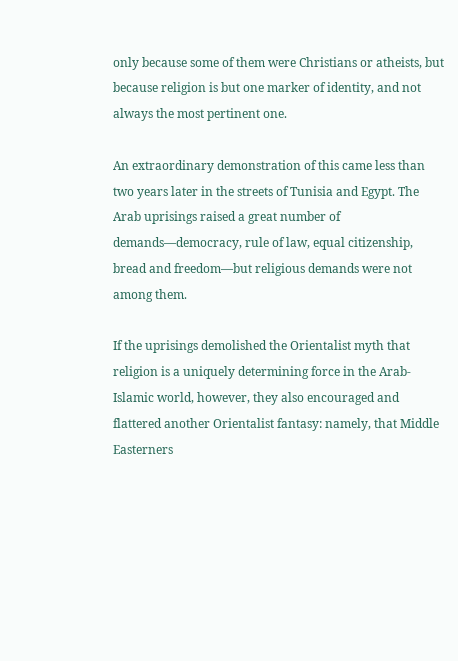only because some of them were Christians or atheists, but because religion is but one marker of identity, and not always the most pertinent one.

An extraordinary demonstration of this came less than two years later in the streets of Tunisia and Egypt. The Arab uprisings raised a great number of demands—democracy, rule of law, equal citizenship, bread and freedom—but religious demands were not among them.

If the uprisings demolished the Orientalist myth that religion is a uniquely determining force in the Arab-Islamic world, however, they also encouraged and flattered another Orientalist fantasy: namely, that Middle Easterners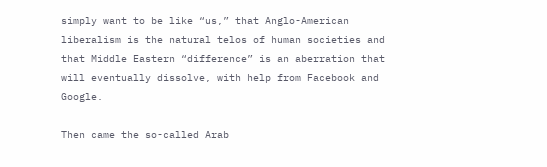simply want to be like “us,” that Anglo-American liberalism is the natural telos of human societies and that Middle Eastern “difference” is an aberration that will eventually dissolve, with help from Facebook and Google.

Then came the so-called Arab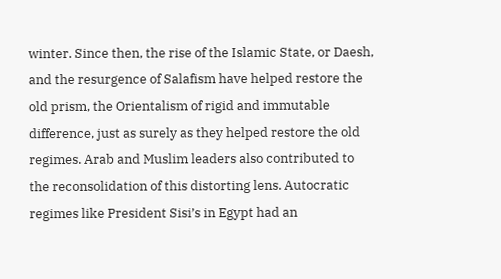winter. Since then, the rise of the Islamic State, or Daesh, and the resurgence of Salafism have helped restore the old prism, the Orientalism of rigid and immutable difference, just as surely as they helped restore the old regimes. Arab and Muslim leaders also contributed to the reconsolidation of this distorting lens. Autocratic regimes like President Sisi’s in Egypt had an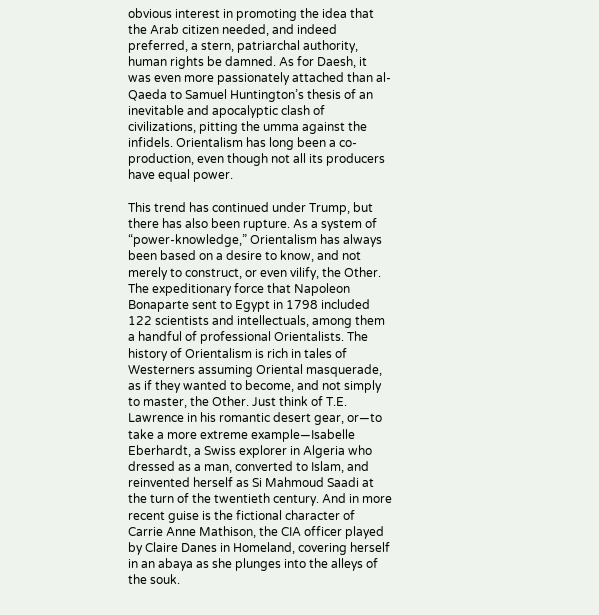obvious interest in promoting the idea that the Arab citizen needed, and indeed preferred, a stern, patriarchal authority, human rights be damned. As for Daesh, it was even more passionately attached than al-Qaeda to Samuel Huntington’s thesis of an inevitable and apocalyptic clash of civilizations, pitting the umma against the infidels. Orientalism has long been a co-production, even though not all its producers have equal power.

This trend has continued under Trump, but there has also been rupture. As a system of “power-knowledge,” Orientalism has always been based on a desire to know, and not merely to construct, or even vilify, the Other. The expeditionary force that Napoleon Bonaparte sent to Egypt in 1798 included 122 scientists and intellectuals, among them a handful of professional Orientalists. The history of Orientalism is rich in tales of Westerners assuming Oriental masquerade, as if they wanted to become, and not simply to master, the Other. Just think of T.E. Lawrence in his romantic desert gear, or—to take a more extreme example—Isabelle Eberhardt, a Swiss explorer in Algeria who dressed as a man, converted to Islam, and reinvented herself as Si Mahmoud Saadi at the turn of the twentieth century. And in more recent guise is the fictional character of Carrie Anne Mathison, the CIA officer played by Claire Danes in Homeland, covering herself in an abaya as she plunges into the alleys of the souk.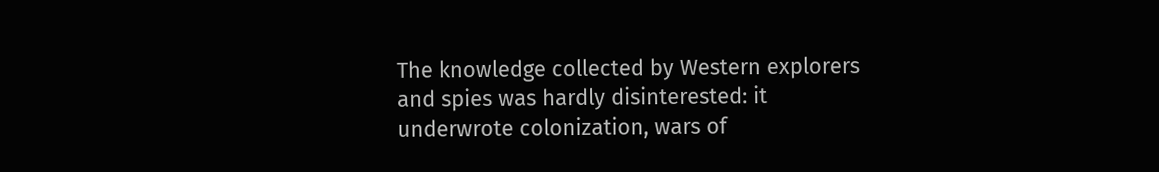The knowledge collected by Western explorers and spies was hardly disinterested: it underwrote colonization, wars of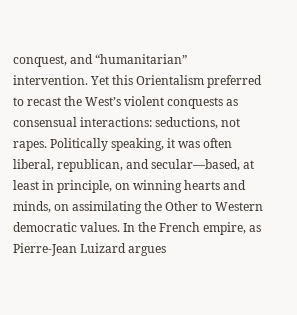conquest, and “humanitarian” intervention. Yet this Orientalism preferred to recast the West’s violent conquests as consensual interactions: seductions, not rapes. Politically speaking, it was often liberal, republican, and secular—based, at least in principle, on winning hearts and minds, on assimilating the Other to Western democratic values. In the French empire, as Pierre-Jean Luizard argues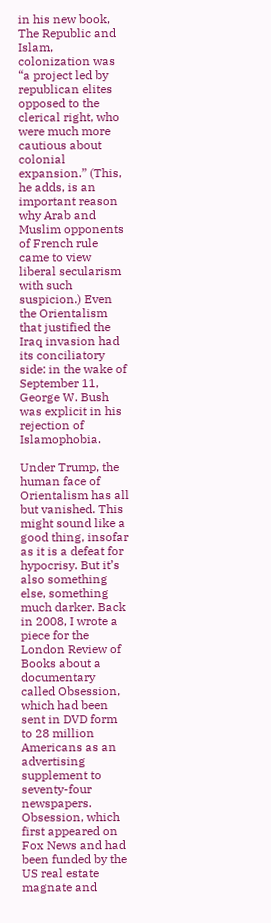in his new book, The Republic and Islam, colonization was “a project led by republican elites opposed to the clerical right, who were much more cautious about colonial expansion.” (This, he adds, is an important reason why Arab and Muslim opponents of French rule came to view liberal secularism with such suspicion.) Even the Orientalism that justified the Iraq invasion had its conciliatory side: in the wake of September 11, George W. Bush was explicit in his rejection of Islamophobia.

Under Trump, the human face of Orientalism has all but vanished. This might sound like a good thing, insofar as it is a defeat for hypocrisy. But it’s also something else, something much darker. Back in 2008, I wrote a piece for the London Review of Books about a documentary called Obsession, which had been sent in DVD form to 28 million Americans as an advertising supplement to seventy-four newspapers. Obsession, which first appeared on Fox News and had been funded by the US real estate magnate and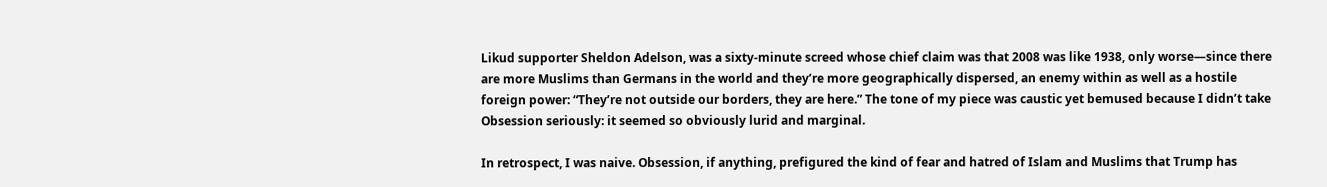Likud supporter Sheldon Adelson, was a sixty-minute screed whose chief claim was that 2008 was like 1938, only worse—since there are more Muslims than Germans in the world and they’re more geographically dispersed, an enemy within as well as a hostile foreign power: “They’re not outside our borders, they are here.” The tone of my piece was caustic yet bemused because I didn’t take Obsession seriously: it seemed so obviously lurid and marginal.

In retrospect, I was naive. Obsession, if anything, prefigured the kind of fear and hatred of Islam and Muslims that Trump has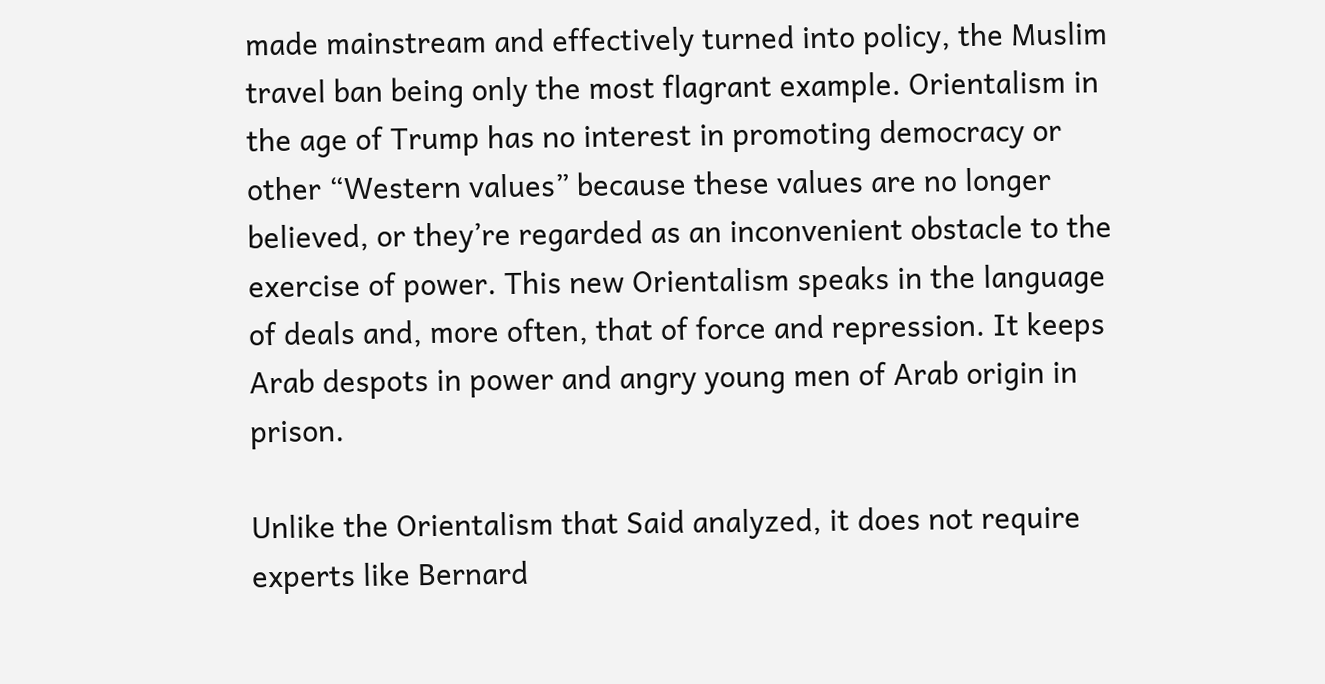made mainstream and effectively turned into policy, the Muslim travel ban being only the most flagrant example. Orientalism in the age of Trump has no interest in promoting democracy or other “Western values” because these values are no longer believed, or they’re regarded as an inconvenient obstacle to the exercise of power. This new Orientalism speaks in the language of deals and, more often, that of force and repression. It keeps Arab despots in power and angry young men of Arab origin in prison.

Unlike the Orientalism that Said analyzed, it does not require experts like Bernard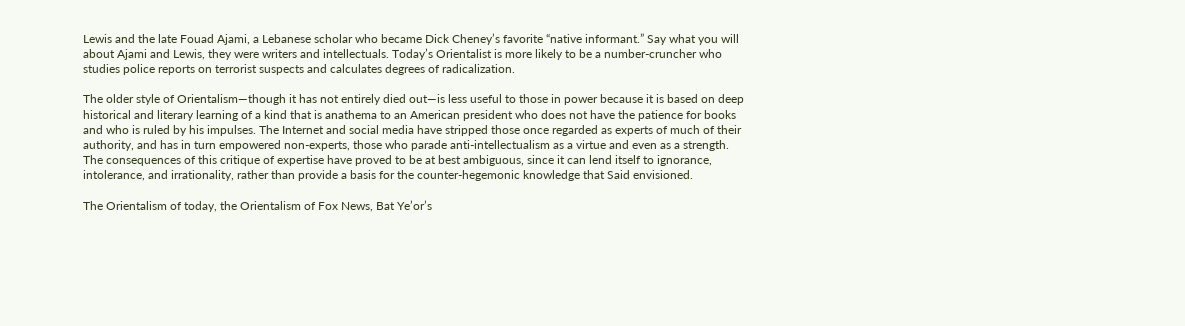Lewis and the late Fouad Ajami, a Lebanese scholar who became Dick Cheney’s favorite “native informant.” Say what you will about Ajami and Lewis, they were writers and intellectuals. Today’s Orientalist is more likely to be a number-cruncher who studies police reports on terrorist suspects and calculates degrees of radicalization.

The older style of Orientalism—though it has not entirely died out—is less useful to those in power because it is based on deep historical and literary learning of a kind that is anathema to an American president who does not have the patience for books and who is ruled by his impulses. The Internet and social media have stripped those once regarded as experts of much of their authority, and has in turn empowered non-experts, those who parade anti-intellectualism as a virtue and even as a strength. The consequences of this critique of expertise have proved to be at best ambiguous, since it can lend itself to ignorance, intolerance, and irrationality, rather than provide a basis for the counter-hegemonic knowledge that Said envisioned.

The Orientalism of today, the Orientalism of Fox News, Bat Ye’or’s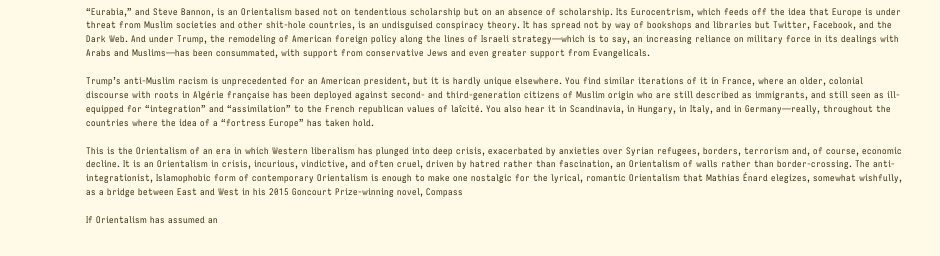“Eurabia,” and Steve Bannon, is an Orientalism based not on tendentious scholarship but on an absence of scholarship. Its Eurocentrism, which feeds off the idea that Europe is under threat from Muslim societies and other shit-hole countries, is an undisguised conspiracy theory. It has spread not by way of bookshops and libraries but Twitter, Facebook, and the Dark Web. And under Trump, the remodeling of American foreign policy along the lines of Israeli strategy—which is to say, an increasing reliance on military force in its dealings with Arabs and Muslims—has been consummated, with support from conservative Jews and even greater support from Evangelicals.

Trump’s anti-Muslim racism is unprecedented for an American president, but it is hardly unique elsewhere. You find similar iterations of it in France, where an older, colonial discourse with roots in Algérie française has been deployed against second- and third-generation citizens of Muslim origin who are still described as immigrants, and still seen as ill-equipped for “integration” and “assimilation” to the French republican values of laîcité. You also hear it in Scandinavia, in Hungary, in Italy, and in Germany—really, throughout the countries where the idea of a “fortress Europe” has taken hold.

This is the Orientalism of an era in which Western liberalism has plunged into deep crisis, exacerbated by anxieties over Syrian refugees, borders, terrorism and, of course, economic decline. It is an Orientalism in crisis, incurious, vindictive, and often cruel, driven by hatred rather than fascination, an Orientalism of walls rather than border-crossing. The anti-integrationist, Islamophobic form of contemporary Orientalism is enough to make one nostalgic for the lyrical, romantic Orientalism that Mathias Énard elegizes, somewhat wishfully, as a bridge between East and West in his 2015 Goncourt Prize-winning novel, Compass

If Orientalism has assumed an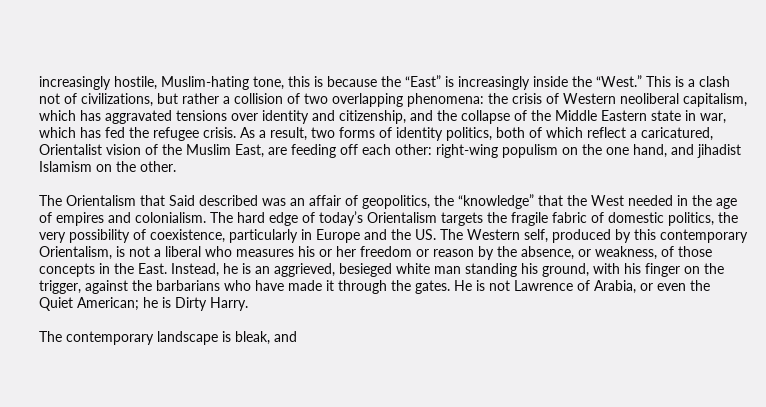increasingly hostile, Muslim-hating tone, this is because the “East” is increasingly inside the “West.” This is a clash not of civilizations, but rather a collision of two overlapping phenomena: the crisis of Western neoliberal capitalism, which has aggravated tensions over identity and citizenship, and the collapse of the Middle Eastern state in war, which has fed the refugee crisis. As a result, two forms of identity politics, both of which reflect a caricatured, Orientalist vision of the Muslim East, are feeding off each other: right-wing populism on the one hand, and jihadist Islamism on the other.

The Orientalism that Said described was an affair of geopolitics, the “knowledge” that the West needed in the age of empires and colonialism. The hard edge of today’s Orientalism targets the fragile fabric of domestic politics, the very possibility of coexistence, particularly in Europe and the US. The Western self, produced by this contemporary Orientalism, is not a liberal who measures his or her freedom or reason by the absence, or weakness, of those concepts in the East. Instead, he is an aggrieved, besieged white man standing his ground, with his finger on the trigger, against the barbarians who have made it through the gates. He is not Lawrence of Arabia, or even the Quiet American; he is Dirty Harry.

The contemporary landscape is bleak, and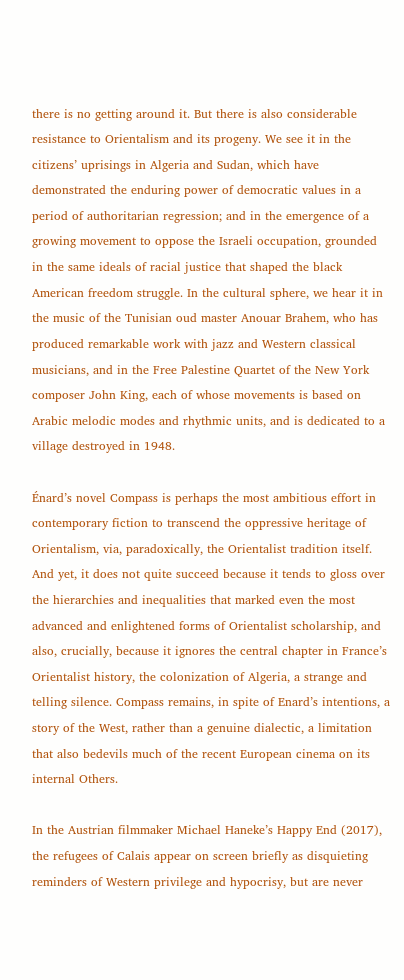there is no getting around it. But there is also considerable resistance to Orientalism and its progeny. We see it in the citizens’ uprisings in Algeria and Sudan, which have demonstrated the enduring power of democratic values in a period of authoritarian regression; and in the emergence of a growing movement to oppose the Israeli occupation, grounded in the same ideals of racial justice that shaped the black American freedom struggle. In the cultural sphere, we hear it in the music of the Tunisian oud master Anouar Brahem, who has produced remarkable work with jazz and Western classical musicians, and in the Free Palestine Quartet of the New York composer John King, each of whose movements is based on Arabic melodic modes and rhythmic units, and is dedicated to a village destroyed in 1948.

Énard’s novel Compass is perhaps the most ambitious effort in contemporary fiction to transcend the oppressive heritage of Orientalism, via, paradoxically, the Orientalist tradition itself. And yet, it does not quite succeed because it tends to gloss over the hierarchies and inequalities that marked even the most advanced and enlightened forms of Orientalist scholarship, and also, crucially, because it ignores the central chapter in France’s Orientalist history, the colonization of Algeria, a strange and telling silence. Compass remains, in spite of Enard’s intentions, a story of the West, rather than a genuine dialectic, a limitation that also bedevils much of the recent European cinema on its internal Others.

In the Austrian filmmaker Michael Haneke’s Happy End (2017), the refugees of Calais appear on screen briefly as disquieting reminders of Western privilege and hypocrisy, but are never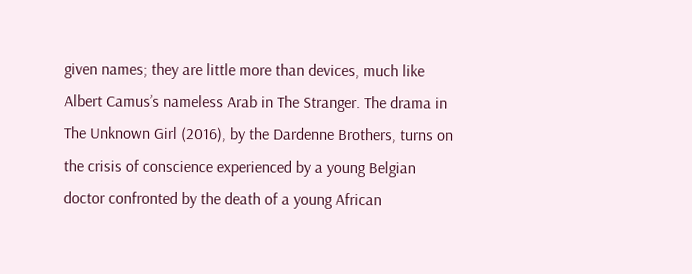given names; they are little more than devices, much like Albert Camus’s nameless Arab in The Stranger. The drama in The Unknown Girl (2016), by the Dardenne Brothers, turns on the crisis of conscience experienced by a young Belgian doctor confronted by the death of a young African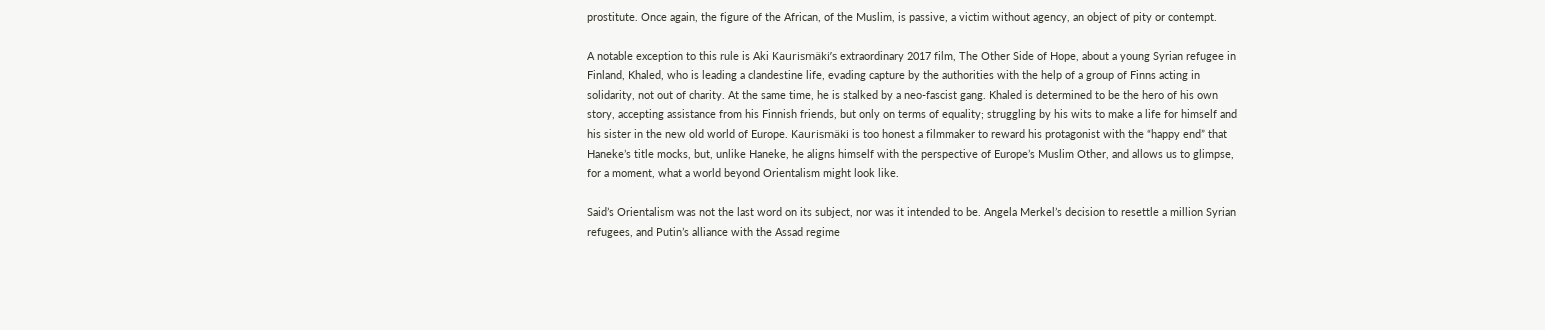prostitute. Once again, the figure of the African, of the Muslim, is passive, a victim without agency, an object of pity or contempt.

A notable exception to this rule is Aki Kaurismäki’s extraordinary 2017 film, The Other Side of Hope, about a young Syrian refugee in Finland, Khaled, who is leading a clandestine life, evading capture by the authorities with the help of a group of Finns acting in solidarity, not out of charity. At the same time, he is stalked by a neo-fascist gang. Khaled is determined to be the hero of his own story, accepting assistance from his Finnish friends, but only on terms of equality; struggling by his wits to make a life for himself and his sister in the new old world of Europe. Kaurismäki is too honest a filmmaker to reward his protagonist with the “happy end” that Haneke’s title mocks, but, unlike Haneke, he aligns himself with the perspective of Europe’s Muslim Other, and allows us to glimpse, for a moment, what a world beyond Orientalism might look like.

Said’s Orientalism was not the last word on its subject, nor was it intended to be. Angela Merkel’s decision to resettle a million Syrian refugees, and Putin’s alliance with the Assad regime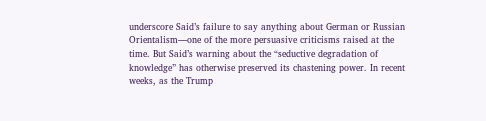underscore Said’s failure to say anything about German or Russian Orientalism—one of the more persuasive criticisms raised at the time. But Said’s warning about the “seductive degradation of knowledge” has otherwise preserved its chastening power. In recent weeks, as the Trump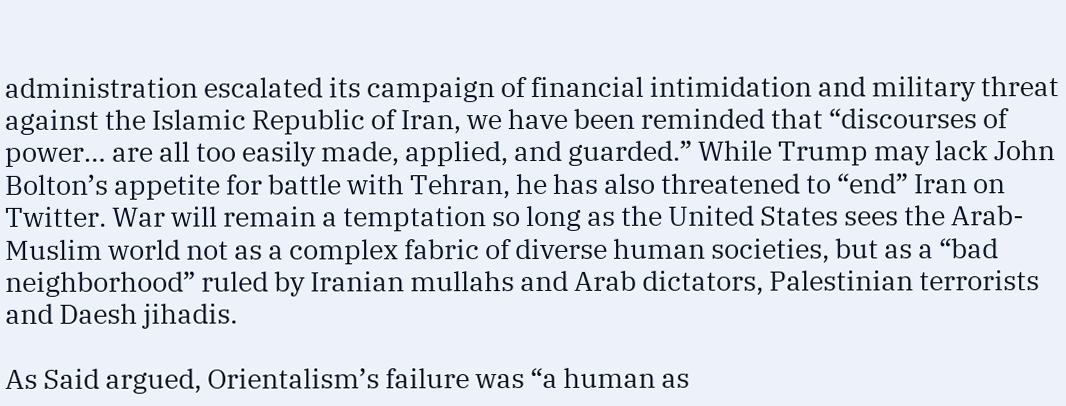administration escalated its campaign of financial intimidation and military threat against the Islamic Republic of Iran, we have been reminded that “discourses of power… are all too easily made, applied, and guarded.” While Trump may lack John Bolton’s appetite for battle with Tehran, he has also threatened to “end” Iran on Twitter. War will remain a temptation so long as the United States sees the Arab-Muslim world not as a complex fabric of diverse human societies, but as a “bad neighborhood” ruled by Iranian mullahs and Arab dictators, Palestinian terrorists and Daesh jihadis.

As Said argued, Orientalism’s failure was “a human as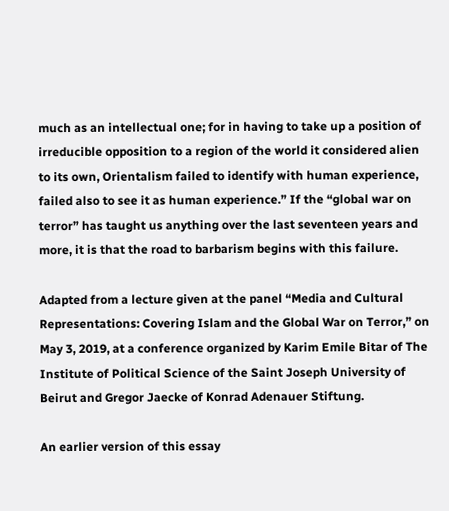much as an intellectual one; for in having to take up a position of irreducible opposition to a region of the world it considered alien to its own, Orientalism failed to identify with human experience, failed also to see it as human experience.” If the “global war on terror” has taught us anything over the last seventeen years and more, it is that the road to barbarism begins with this failure.

Adapted from a lecture given at the panel “Media and Cultural Representations: Covering Islam and the Global War on Terror,” on May 3, 2019, at a conference organized by Karim Emile Bitar of The Institute of Political Science of the Saint Joseph University of Beirut and Gregor Jaecke of Konrad Adenauer Stiftung.

An earlier version of this essay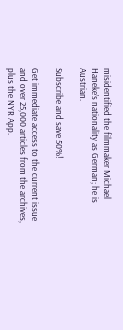misidentified the filmmaker Michael Haneke’s nationality as German; he is Austrian.

Subscribe and save 50%!

Get immediate access to the current issue and over 25,000 articles from the archives, plus the NYR App.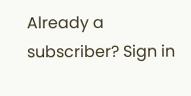Already a subscriber? Sign in